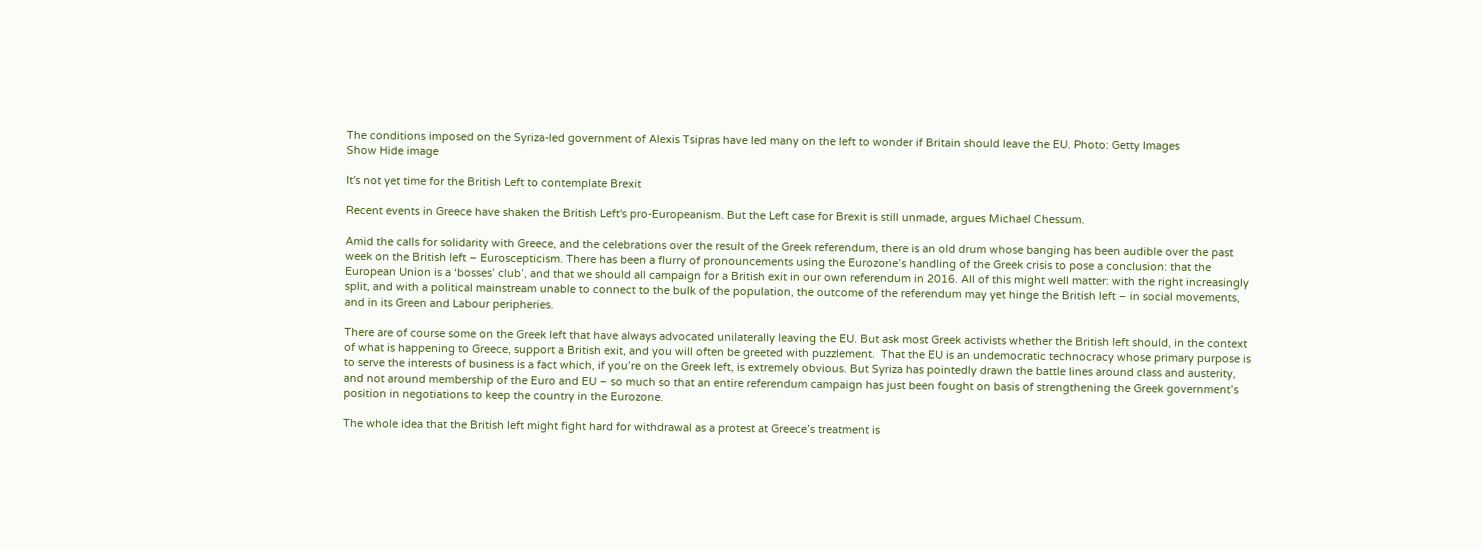The conditions imposed on the Syriza-led government of Alexis Tsipras have led many on the left to wonder if Britain should leave the EU. Photo: Getty Images
Show Hide image

It's not yet time for the British Left to contemplate Brexit

Recent events in Greece have shaken the British Left's pro-Europeanism. But the Left case for Brexit is still unmade, argues Michael Chessum.

Amid the calls for solidarity with Greece, and the celebrations over the result of the Greek referendum, there is an old drum whose banging has been audible over the past week on the British left – Euroscepticism. There has been a flurry of pronouncements using the Eurozone’s handling of the Greek crisis to pose a conclusion: that the European Union is a ‘bosses’ club’, and that we should all campaign for a British exit in our own referendum in 2016. All of this might well matter: with the right increasingly split, and with a political mainstream unable to connect to the bulk of the population, the outcome of the referendum may yet hinge the British left – in social movements, and in its Green and Labour peripheries.

There are of course some on the Greek left that have always advocated unilaterally leaving the EU. But ask most Greek activists whether the British left should, in the context of what is happening to Greece, support a British exit, and you will often be greeted with puzzlement.  That the EU is an undemocratic technocracy whose primary purpose is to serve the interests of business is a fact which, if you’re on the Greek left, is extremely obvious. But Syriza has pointedly drawn the battle lines around class and austerity, and not around membership of the Euro and EU – so much so that an entire referendum campaign has just been fought on basis of strengthening the Greek government’s position in negotiations to keep the country in the Eurozone.

The whole idea that the British left might fight hard for withdrawal as a protest at Greece’s treatment is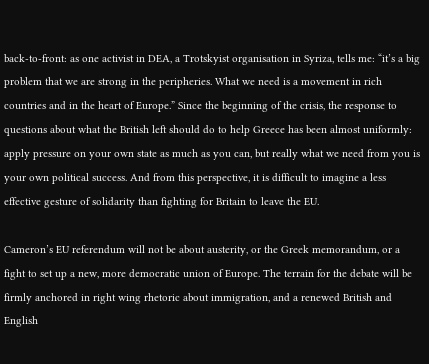back-to-front: as one activist in DEA, a Trotskyist organisation in Syriza, tells me: “it’s a big problem that we are strong in the peripheries. What we need is a movement in rich countries and in the heart of Europe.” Since the beginning of the crisis, the response to questions about what the British left should do to help Greece has been almost uniformly: apply pressure on your own state as much as you can, but really what we need from you is your own political success. And from this perspective, it is difficult to imagine a less effective gesture of solidarity than fighting for Britain to leave the EU.

Cameron’s EU referendum will not be about austerity, or the Greek memorandum, or a fight to set up a new, more democratic union of Europe. The terrain for the debate will be firmly anchored in right wing rhetoric about immigration, and a renewed British and English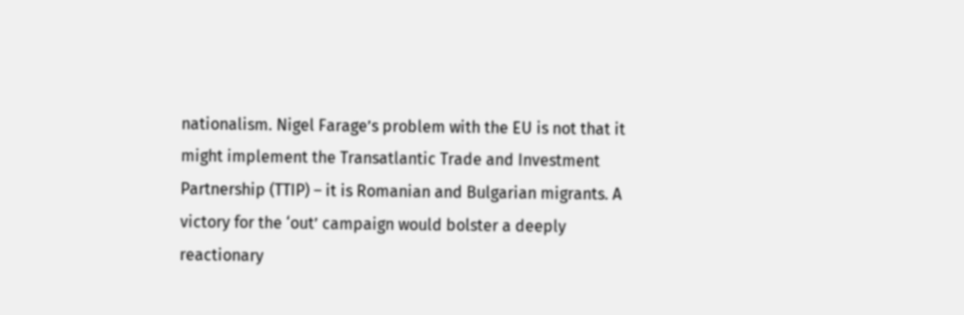nationalism. Nigel Farage’s problem with the EU is not that it might implement the Transatlantic Trade and Investment Partnership (TTIP) – it is Romanian and Bulgarian migrants. A victory for the ‘out’ campaign would bolster a deeply reactionary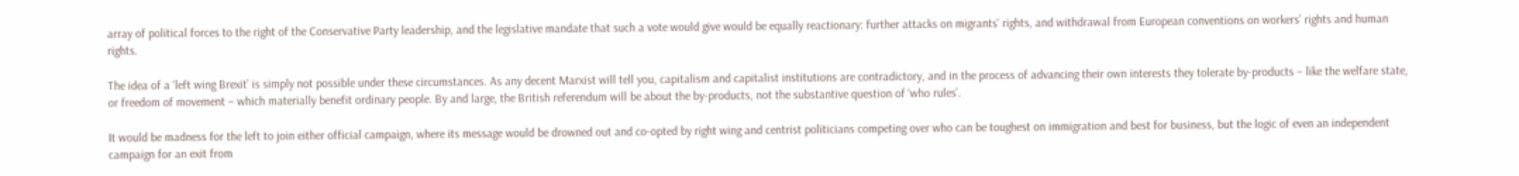array of political forces to the right of the Conservative Party leadership, and the legislative mandate that such a vote would give would be equally reactionary: further attacks on migrants’ rights, and withdrawal from European conventions on workers’ rights and human rights.

The idea of a ‘left wing Brexit’ is simply not possible under these circumstances. As any decent Marxist will tell you, capitalism and capitalist institutions are contradictory, and in the process of advancing their own interests they tolerate by-products – like the welfare state, or freedom of movement – which materially benefit ordinary people. By and large, the British referendum will be about the by-products, not the substantive question of ‘who rules’.

It would be madness for the left to join either official campaign, where its message would be drowned out and co-opted by right wing and centrist politicians competing over who can be toughest on immigration and best for business, but the logic of even an independent campaign for an exit from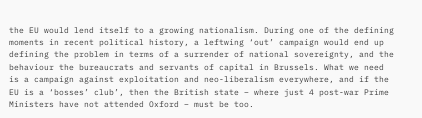the EU would lend itself to a growing nationalism. During one of the defining moments in recent political history, a leftwing ‘out’ campaign would end up defining the problem in terms of a surrender of national sovereignty, and the behaviour the bureaucrats and servants of capital in Brussels. What we need is a campaign against exploitation and neo-liberalism everywhere, and if the EU is a ‘bosses’ club’, then the British state – where just 4 post-war Prime Ministers have not attended Oxford – must be too.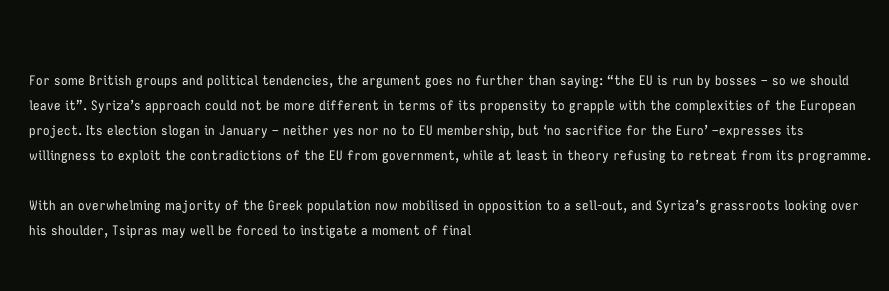For some British groups and political tendencies, the argument goes no further than saying: “the EU is run by bosses – so we should leave it”. Syriza’s approach could not be more different in terms of its propensity to grapple with the complexities of the European project. Its election slogan in January – neither yes nor no to EU membership, but ‘no sacrifice for the Euro’ –expresses its willingness to exploit the contradictions of the EU from government, while at least in theory refusing to retreat from its programme.

With an overwhelming majority of the Greek population now mobilised in opposition to a sell-out, and Syriza’s grassroots looking over his shoulder, Tsipras may well be forced to instigate a moment of final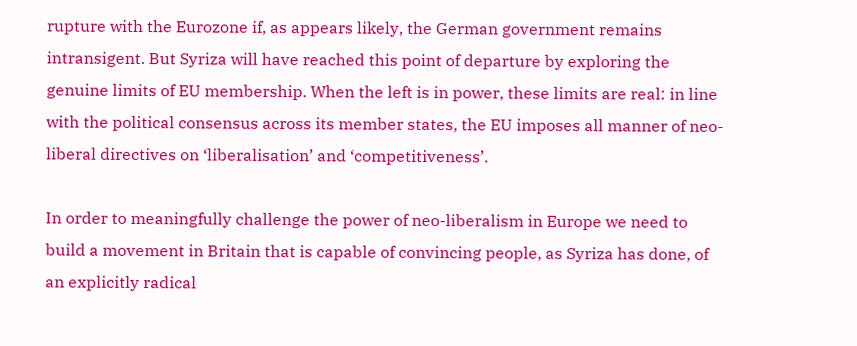rupture with the Eurozone if, as appears likely, the German government remains intransigent. But Syriza will have reached this point of departure by exploring the genuine limits of EU membership. When the left is in power, these limits are real: in line with the political consensus across its member states, the EU imposes all manner of neo-liberal directives on ‘liberalisation’ and ‘competitiveness’.

In order to meaningfully challenge the power of neo-liberalism in Europe we need to build a movement in Britain that is capable of convincing people, as Syriza has done, of an explicitly radical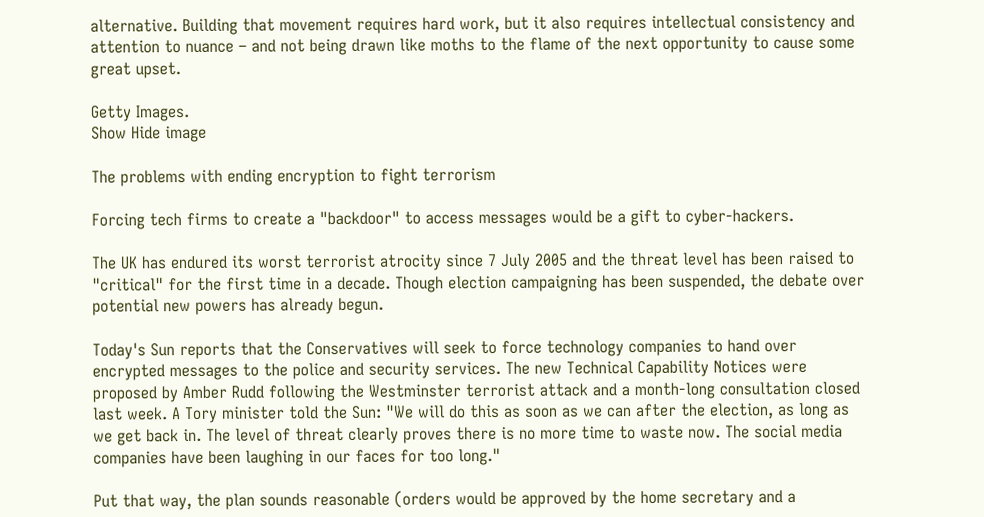alternative. Building that movement requires hard work, but it also requires intellectual consistency and attention to nuance – and not being drawn like moths to the flame of the next opportunity to cause some great upset.

Getty Images.
Show Hide image

The problems with ending encryption to fight terrorism

Forcing tech firms to create a "backdoor" to access messages would be a gift to cyber-hackers.

The UK has endured its worst terrorist atrocity since 7 July 2005 and the threat level has been raised to "critical" for the first time in a decade. Though election campaigning has been suspended, the debate over potential new powers has already begun.

Today's Sun reports that the Conservatives will seek to force technology companies to hand over encrypted messages to the police and security services. The new Technical Capability Notices were proposed by Amber Rudd following the Westminster terrorist attack and a month-long consultation closed last week. A Tory minister told the Sun: "We will do this as soon as we can after the election, as long as we get back in. The level of threat clearly proves there is no more time to waste now. The social media companies have been laughing in our faces for too long."

Put that way, the plan sounds reasonable (orders would be approved by the home secretary and a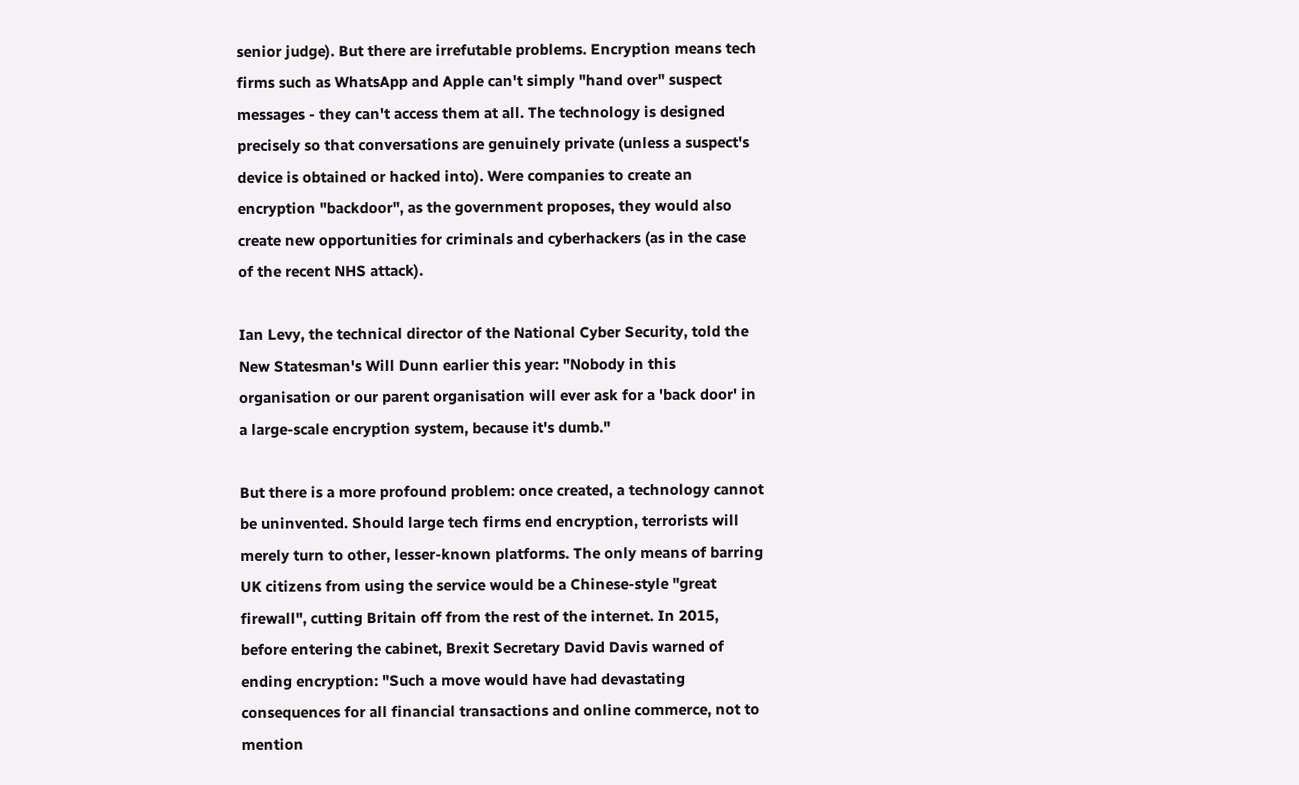senior judge). But there are irrefutable problems. Encryption means tech firms such as WhatsApp and Apple can't simply "hand over" suspect messages - they can't access them at all. The technology is designed precisely so that conversations are genuinely private (unless a suspect's device is obtained or hacked into). Were companies to create an encryption "backdoor", as the government proposes, they would also create new opportunities for criminals and cyberhackers (as in the case of the recent NHS attack).

Ian Levy, the technical director of the National Cyber Security, told the New Statesman's Will Dunn earlier this year: "Nobody in this organisation or our parent organisation will ever ask for a 'back door' in a large-scale encryption system, because it's dumb."

But there is a more profound problem: once created, a technology cannot be uninvented. Should large tech firms end encryption, terrorists will merely turn to other, lesser-known platforms. The only means of barring UK citizens from using the service would be a Chinese-style "great firewall", cutting Britain off from the rest of the internet. In 2015, before entering the cabinet, Brexit Secretary David Davis warned of ending encryption: "Such a move would have had devastating consequences for all financial transactions and online commerce, not to mention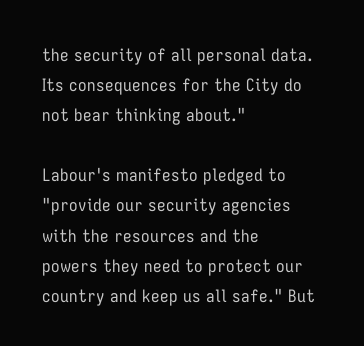the security of all personal data. Its consequences for the City do not bear thinking about."

Labour's manifesto pledged to "provide our security agencies with the resources and the powers they need to protect our country and keep us all safe." But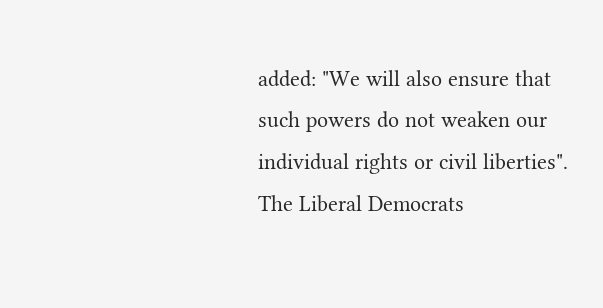added: "We will also ensure that such powers do not weaken our individual rights or civil liberties". The Liberal Democrats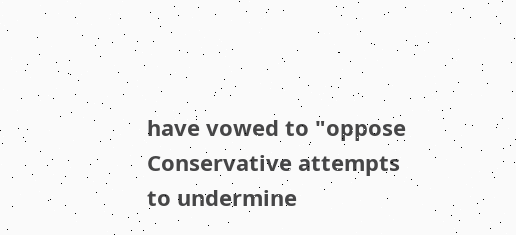have vowed to "oppose Conservative attempts to undermine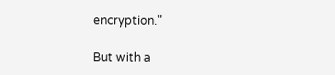encryption."

But with a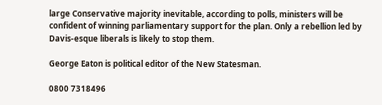large Conservative majority inevitable, according to polls, ministers will be confident of winning parliamentary support for the plan. Only a rebellion led by Davis-esque liberals is likely to stop them.

George Eaton is political editor of the New Statesman.

0800 7318496